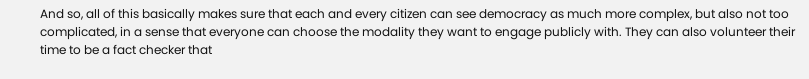And so, all of this basically makes sure that each and every citizen can see democracy as much more complex, but also not too complicated, in a sense that everyone can choose the modality they want to engage publicly with. They can also volunteer their time to be a fact checker that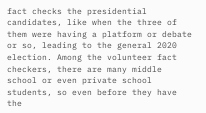fact checks the presidential candidates, like when the three of them were having a platform or debate or so, leading to the general 2020 election. Among the volunteer fact checkers, there are many middle school or even private school students, so even before they have the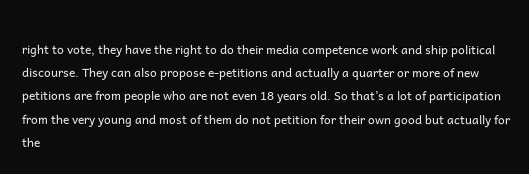right to vote, they have the right to do their media competence work and ship political discourse. They can also propose e-petitions and actually a quarter or more of new petitions are from people who are not even 18 years old. So that’s a lot of participation from the very young and most of them do not petition for their own good but actually for the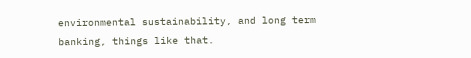environmental sustainability, and long term banking, things like that.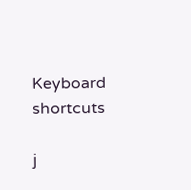Keyboard shortcuts

j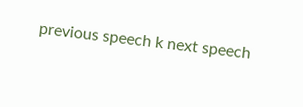previous speech k next speech